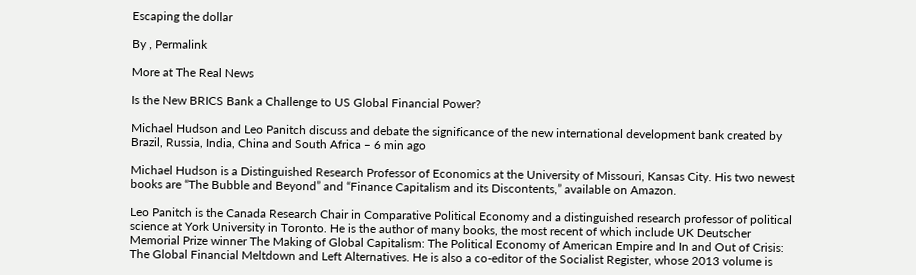Escaping the dollar

By , Permalink

More at The Real News

Is the New BRICS Bank a Challenge to US Global Financial Power?

Michael Hudson and Leo Panitch discuss and debate the significance of the new international development bank created by Brazil, Russia, India, China and South Africa – 6 min ago

Michael Hudson is a Distinguished Research Professor of Economics at the University of Missouri, Kansas City. His two newest books are “The Bubble and Beyond” and “Finance Capitalism and its Discontents,” available on Amazon.

Leo Panitch is the Canada Research Chair in Comparative Political Economy and a distinguished research professor of political science at York University in Toronto. He is the author of many books, the most recent of which include UK Deutscher Memorial Prize winner The Making of Global Capitalism: The Political Economy of American Empire and In and Out of Crisis: The Global Financial Meltdown and Left Alternatives. He is also a co-editor of the Socialist Register, whose 2013 volume is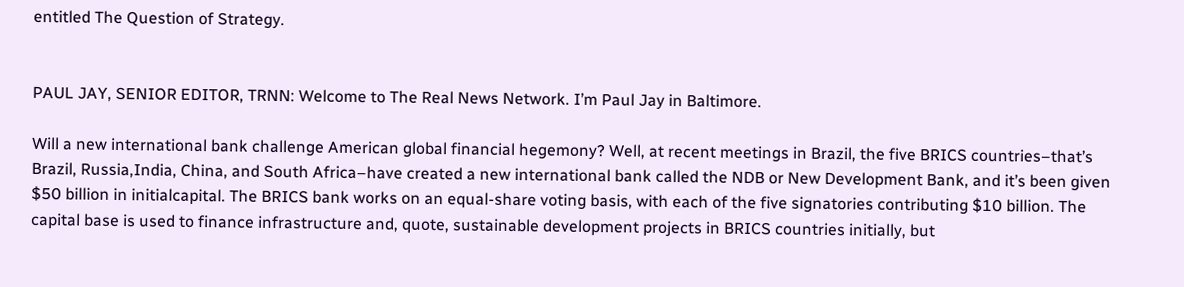entitled The Question of Strategy.


PAUL JAY, SENIOR EDITOR, TRNN: Welcome to The Real News Network. I’m Paul Jay in Baltimore.

Will a new international bank challenge American global financial hegemony? Well, at recent meetings in Brazil, the five BRICS countries–that’s Brazil, Russia,India, China, and South Africa–have created a new international bank called the NDB or New Development Bank, and it’s been given $50 billion in initialcapital. The BRICS bank works on an equal-share voting basis, with each of the five signatories contributing $10 billion. The capital base is used to finance infrastructure and, quote, sustainable development projects in BRICS countries initially, but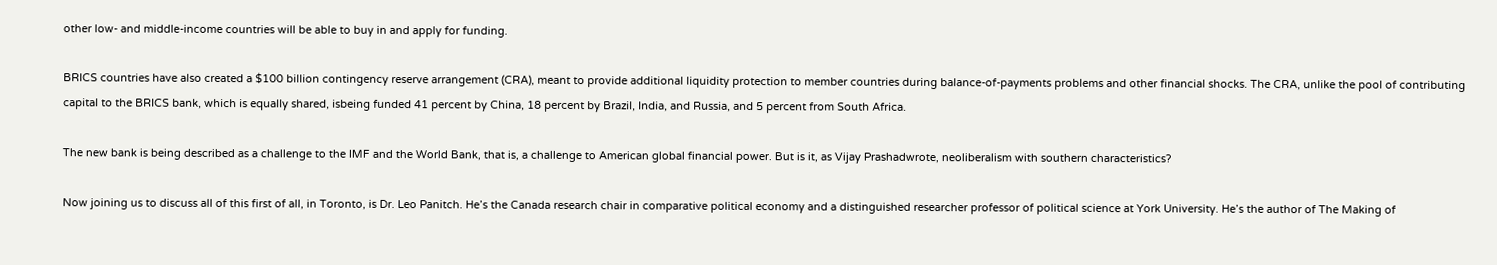other low- and middle-income countries will be able to buy in and apply for funding.

BRICS countries have also created a $100 billion contingency reserve arrangement (CRA), meant to provide additional liquidity protection to member countries during balance-of-payments problems and other financial shocks. The CRA, unlike the pool of contributing capital to the BRICS bank, which is equally shared, isbeing funded 41 percent by China, 18 percent by Brazil, India, and Russia, and 5 percent from South Africa.

The new bank is being described as a challenge to the IMF and the World Bank, that is, a challenge to American global financial power. But is it, as Vijay Prashadwrote, neoliberalism with southern characteristics?

Now joining us to discuss all of this first of all, in Toronto, is Dr. Leo Panitch. He’s the Canada research chair in comparative political economy and a distinguished researcher professor of political science at York University. He’s the author of The Making of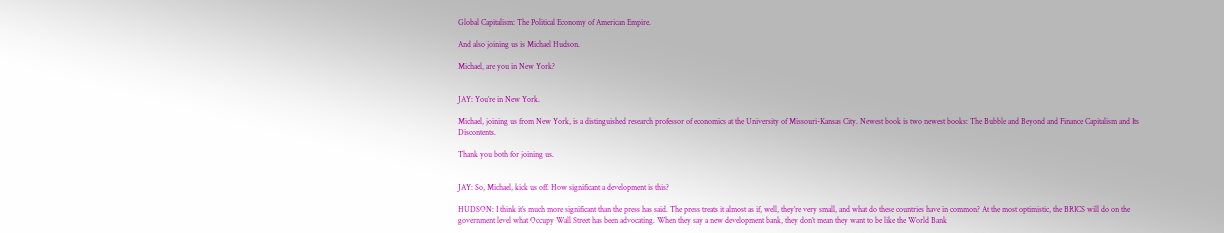Global Capitalism: The Political Economy of American Empire.

And also joining us is Michael Hudson.

Michael, are you in New York?


JAY: You’re in New York.

Michael, joining us from New York, is a distinguished research professor of economics at the University of Missouri-Kansas City. Newest book is two newest books: The Bubble and Beyond and Finance Capitalism and Its Discontents.

Thank you both for joining us.


JAY: So, Michael, kick us off. How significant a development is this?

HUDSON: I think it’s much more significant than the press has said. The press treats it almost as if, well, they’re very small, and what do these countries have in common? At the most optimistic, the BRICS will do on the government level what Occupy Wall Street has been advocating. When they say a new development bank, they don’t mean they want to be like the World Bank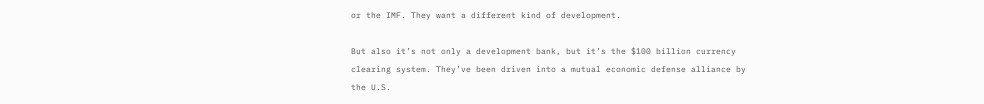or the IMF. They want a different kind of development.

But also it’s not only a development bank, but it’s the $100 billion currency clearing system. They’ve been driven into a mutual economic defense alliance by the U.S.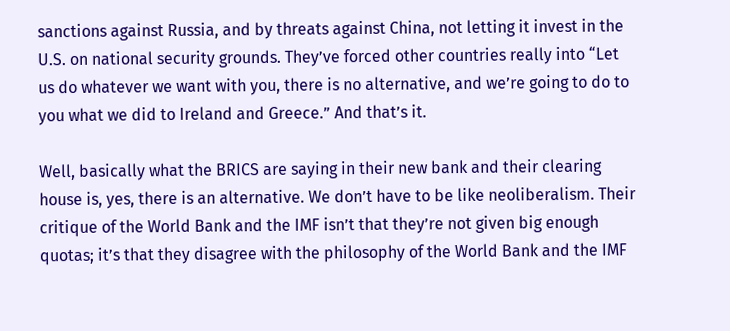sanctions against Russia, and by threats against China, not letting it invest in the U.S. on national security grounds. They’ve forced other countries really into “Let us do whatever we want with you, there is no alternative, and we’re going to do to you what we did to Ireland and Greece.” And that’s it.

Well, basically what the BRICS are saying in their new bank and their clearing house is, yes, there is an alternative. We don’t have to be like neoliberalism. Their critique of the World Bank and the IMF isn’t that they’re not given big enough quotas; it’s that they disagree with the philosophy of the World Bank and the IMF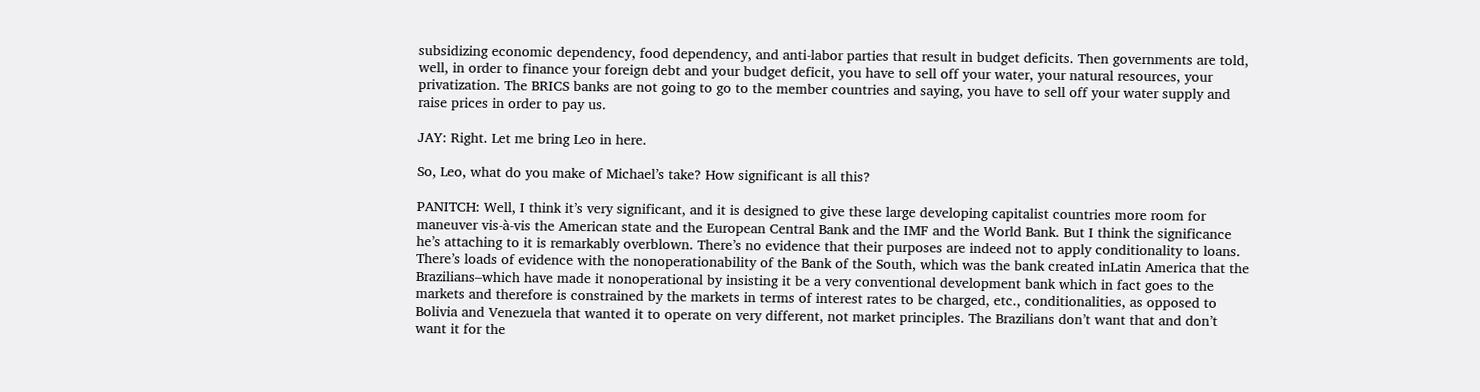subsidizing economic dependency, food dependency, and anti-labor parties that result in budget deficits. Then governments are told, well, in order to finance your foreign debt and your budget deficit, you have to sell off your water, your natural resources, your privatization. The BRICS banks are not going to go to the member countries and saying, you have to sell off your water supply and raise prices in order to pay us.

JAY: Right. Let me bring Leo in here.

So, Leo, what do you make of Michael’s take? How significant is all this?

PANITCH: Well, I think it’s very significant, and it is designed to give these large developing capitalist countries more room for maneuver vis-à-vis the American state and the European Central Bank and the IMF and the World Bank. But I think the significance he’s attaching to it is remarkably overblown. There’s no evidence that their purposes are indeed not to apply conditionality to loans. There’s loads of evidence with the nonoperationability of the Bank of the South, which was the bank created inLatin America that the Brazilians–which have made it nonoperational by insisting it be a very conventional development bank which in fact goes to the markets and therefore is constrained by the markets in terms of interest rates to be charged, etc., conditionalities, as opposed to Bolivia and Venezuela that wanted it to operate on very different, not market principles. The Brazilians don’t want that and don’t want it for the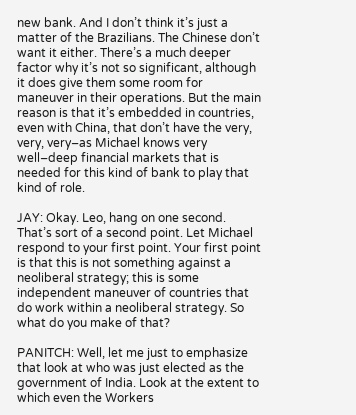new bank. And I don’t think it’s just a matter of the Brazilians. The Chinese don’t want it either. There’s a much deeper factor why it’s not so significant, although it does give them some room for maneuver in their operations. But the main reason is that it’s embedded in countries, even with China, that don’t have the very, very, very–as Michael knows very well–deep financial markets that is needed for this kind of bank to play that kind of role.

JAY: Okay. Leo, hang on one second. That’s sort of a second point. Let Michael respond to your first point. Your first point is that this is not something against a neoliberal strategy; this is some independent maneuver of countries that do work within a neoliberal strategy. So what do you make of that?

PANITCH: Well, let me just to emphasize that look at who was just elected as the government of India. Look at the extent to which even the Workers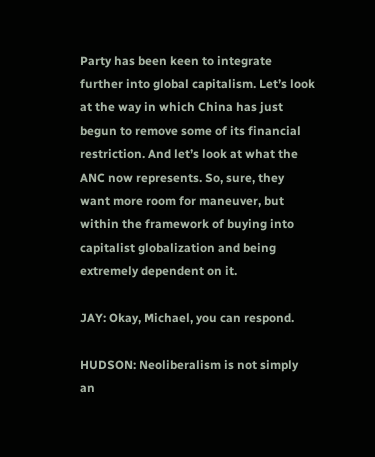Party has been keen to integrate further into global capitalism. Let’s look at the way in which China has just begun to remove some of its financial restriction. And let’s look at what the ANC now represents. So, sure, they want more room for maneuver, but within the framework of buying into capitalist globalization and being extremely dependent on it.

JAY: Okay, Michael, you can respond.

HUDSON: Neoliberalism is not simply an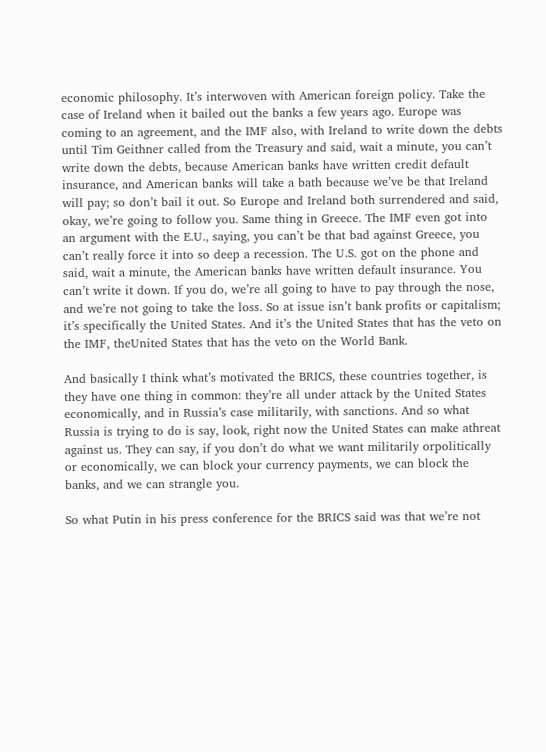economic philosophy. It’s interwoven with American foreign policy. Take the case of Ireland when it bailed out the banks a few years ago. Europe was coming to an agreement, and the IMF also, with Ireland to write down the debts until Tim Geithner called from the Treasury and said, wait a minute, you can’t write down the debts, because American banks have written credit default insurance, and American banks will take a bath because we’ve be that Ireland will pay; so don’t bail it out. So Europe and Ireland both surrendered and said, okay, we’re going to follow you. Same thing in Greece. The IMF even got into an argument with the E.U., saying, you can’t be that bad against Greece, you can’t really force it into so deep a recession. The U.S. got on the phone and said, wait a minute, the American banks have written default insurance. You can’t write it down. If you do, we’re all going to have to pay through the nose, and we’re not going to take the loss. So at issue isn’t bank profits or capitalism; it’s specifically the United States. And it’s the United States that has the veto on the IMF, theUnited States that has the veto on the World Bank.

And basically I think what’s motivated the BRICS, these countries together, is they have one thing in common: they’re all under attack by the United States economically, and in Russia’s case militarily, with sanctions. And so what Russia is trying to do is say, look, right now the United States can make athreat against us. They can say, if you don’t do what we want militarily orpolitically or economically, we can block your currency payments, we can block the banks, and we can strangle you.

So what Putin in his press conference for the BRICS said was that we’re not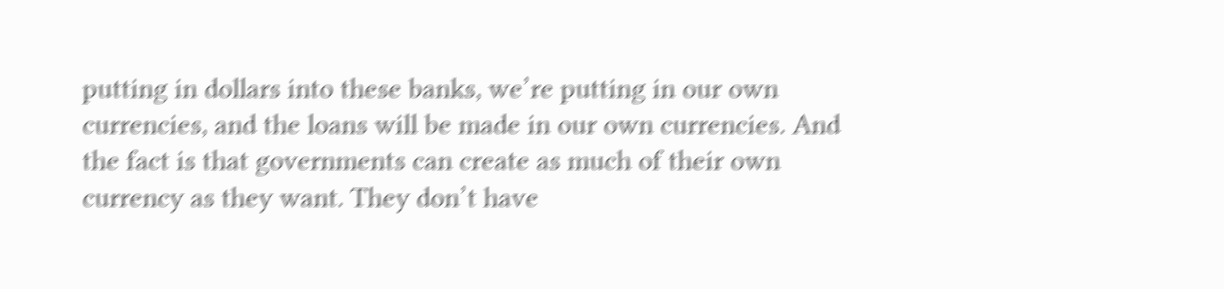putting in dollars into these banks, we’re putting in our own currencies, and the loans will be made in our own currencies. And the fact is that governments can create as much of their own currency as they want. They don’t have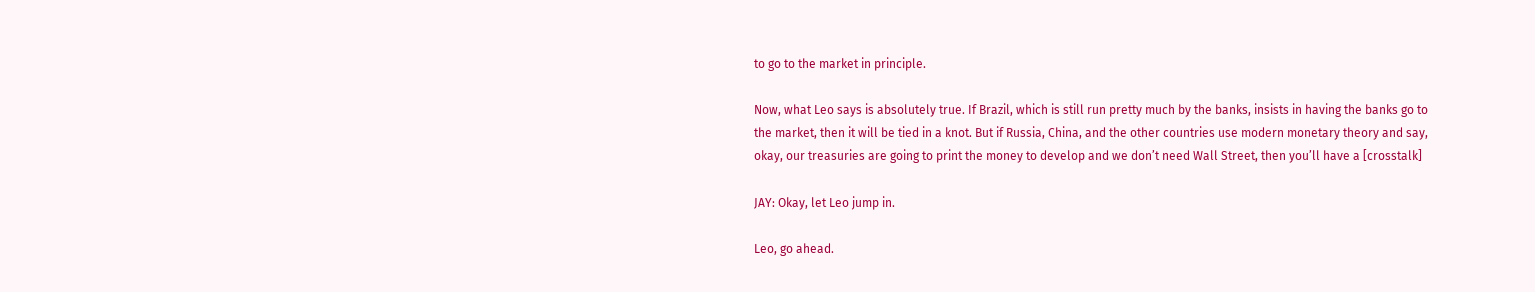to go to the market in principle.

Now, what Leo says is absolutely true. If Brazil, which is still run pretty much by the banks, insists in having the banks go to the market, then it will be tied in a knot. But if Russia, China, and the other countries use modern monetary theory and say, okay, our treasuries are going to print the money to develop and we don’t need Wall Street, then you’ll have a [crosstalk]

JAY: Okay, let Leo jump in.

Leo, go ahead.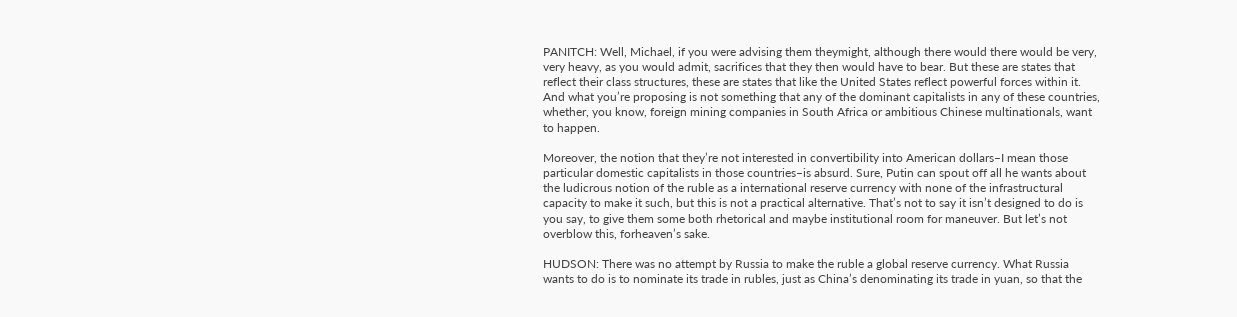PANITCH: Well, Michael, if you were advising them theymight, although there would there would be very, very heavy, as you would admit, sacrifices that they then would have to bear. But these are states that reflect their class structures, these are states that like the United States reflect powerful forces within it. And what you’re proposing is not something that any of the dominant capitalists in any of these countries, whether, you know, foreign mining companies in South Africa or ambitious Chinese multinationals, want to happen.

Moreover, the notion that they’re not interested in convertibility into American dollars–I mean those particular domestic capitalists in those countries–is absurd. Sure, Putin can spout off all he wants about the ludicrous notion of the ruble as a international reserve currency with none of the infrastructural capacity to make it such, but this is not a practical alternative. That’s not to say it isn’t designed to do is you say, to give them some both rhetorical and maybe institutional room for maneuver. But let’s not overblow this, forheaven’s sake.

HUDSON: There was no attempt by Russia to make the ruble a global reserve currency. What Russia wants to do is to nominate its trade in rubles, just as China’s denominating its trade in yuan, so that the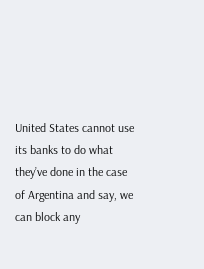United States cannot use its banks to do what they’ve done in the case of Argentina and say, we can block any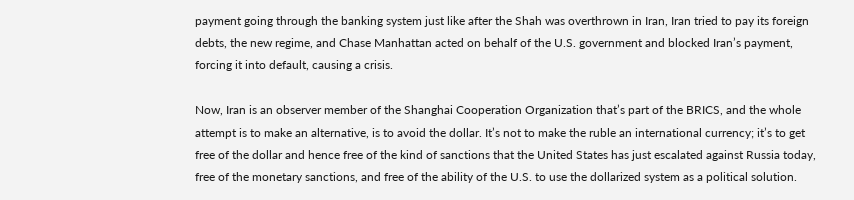payment going through the banking system just like after the Shah was overthrown in Iran, Iran tried to pay its foreign debts, the new regime, and Chase Manhattan acted on behalf of the U.S. government and blocked Iran’s payment, forcing it into default, causing a crisis.

Now, Iran is an observer member of the Shanghai Cooperation Organization that’s part of the BRICS, and the whole attempt is to make an alternative, is to avoid the dollar. It’s not to make the ruble an international currency; it’s to get free of the dollar and hence free of the kind of sanctions that the United States has just escalated against Russia today, free of the monetary sanctions, and free of the ability of the U.S. to use the dollarized system as a political solution.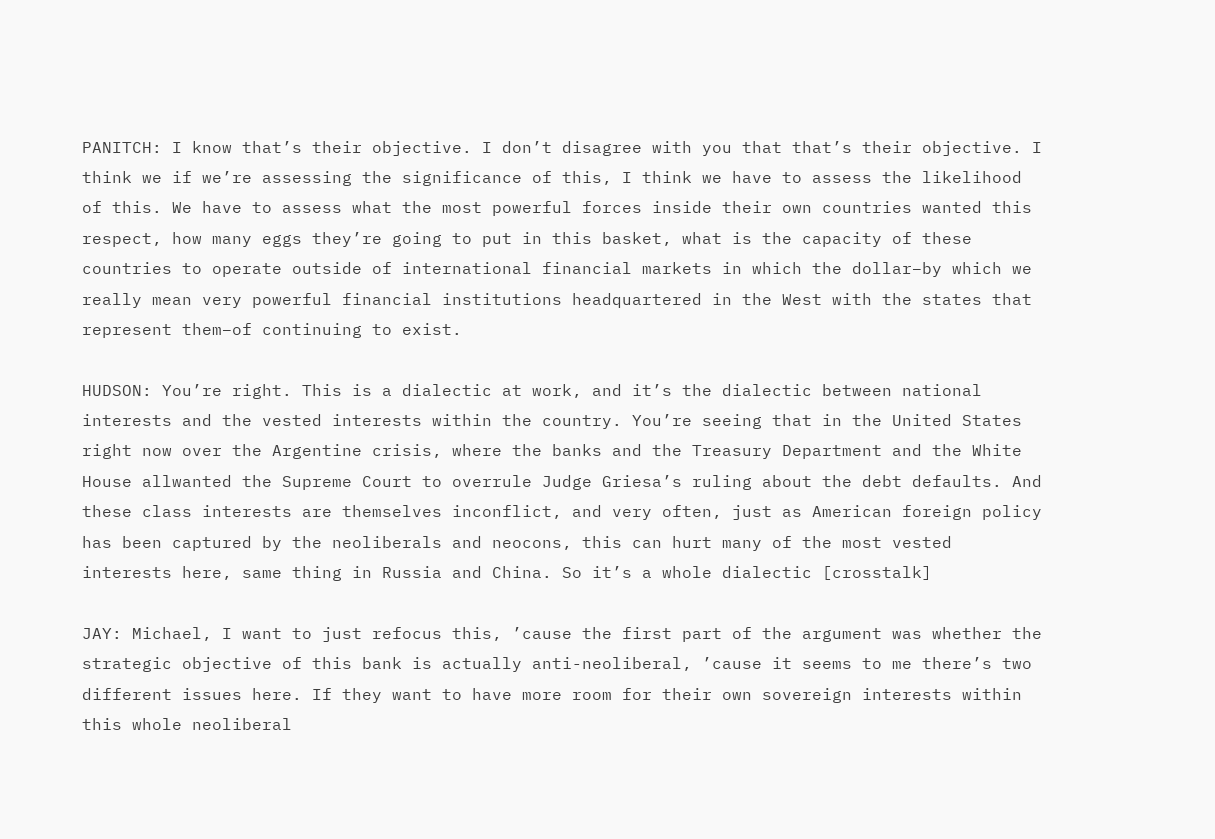PANITCH: I know that’s their objective. I don’t disagree with you that that’s their objective. I think we if we’re assessing the significance of this, I think we have to assess the likelihood of this. We have to assess what the most powerful forces inside their own countries wanted this respect, how many eggs they’re going to put in this basket, what is the capacity of these countries to operate outside of international financial markets in which the dollar–by which we really mean very powerful financial institutions headquartered in the West with the states that represent them–of continuing to exist.

HUDSON: You’re right. This is a dialectic at work, and it’s the dialectic between national interests and the vested interests within the country. You’re seeing that in the United States right now over the Argentine crisis, where the banks and the Treasury Department and the White House allwanted the Supreme Court to overrule Judge Griesa’s ruling about the debt defaults. And these class interests are themselves inconflict, and very often, just as American foreign policy has been captured by the neoliberals and neocons, this can hurt many of the most vested interests here, same thing in Russia and China. So it’s a whole dialectic [crosstalk]

JAY: Michael, I want to just refocus this, ’cause the first part of the argument was whether the strategic objective of this bank is actually anti-neoliberal, ’cause it seems to me there’s two different issues here. If they want to have more room for their own sovereign interests within this whole neoliberal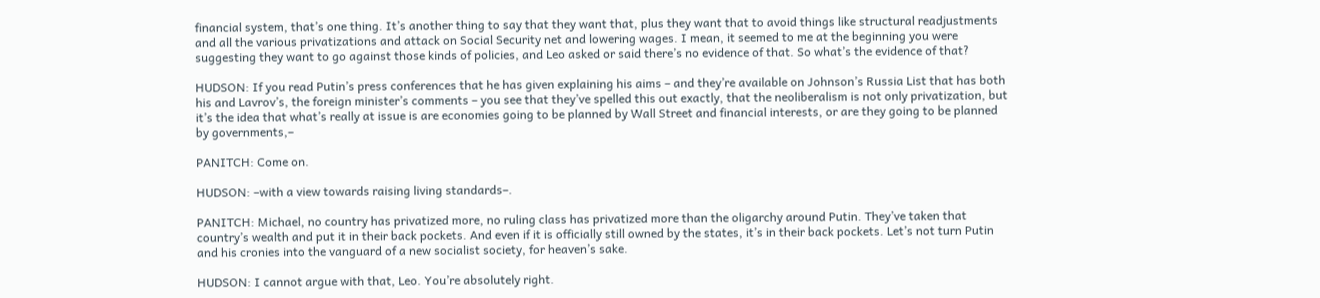financial system, that’s one thing. It’s another thing to say that they want that, plus they want that to avoid things like structural readjustments and all the various privatizations and attack on Social Security net and lowering wages. I mean, it seemed to me at the beginning you were suggesting they want to go against those kinds of policies, and Leo asked or said there’s no evidence of that. So what’s the evidence of that?

HUDSON: If you read Putin’s press conferences that he has given explaining his aims – and they’re available on Johnson’s Russia List that has both his and Lavrov’s, the foreign minister’s comments – you see that they’ve spelled this out exactly, that the neoliberalism is not only privatization, but it’s the idea that what’s really at issue is are economies going to be planned by Wall Street and financial interests, or are they going to be planned by governments,–

PANITCH: Come on.

HUDSON: –with a view towards raising living standards–.

PANITCH: Michael, no country has privatized more, no ruling class has privatized more than the oligarchy around Putin. They’ve taken that country’s wealth and put it in their back pockets. And even if it is officially still owned by the states, it’s in their back pockets. Let’s not turn Putin and his cronies into the vanguard of a new socialist society, for heaven’s sake.

HUDSON: I cannot argue with that, Leo. You’re absolutely right.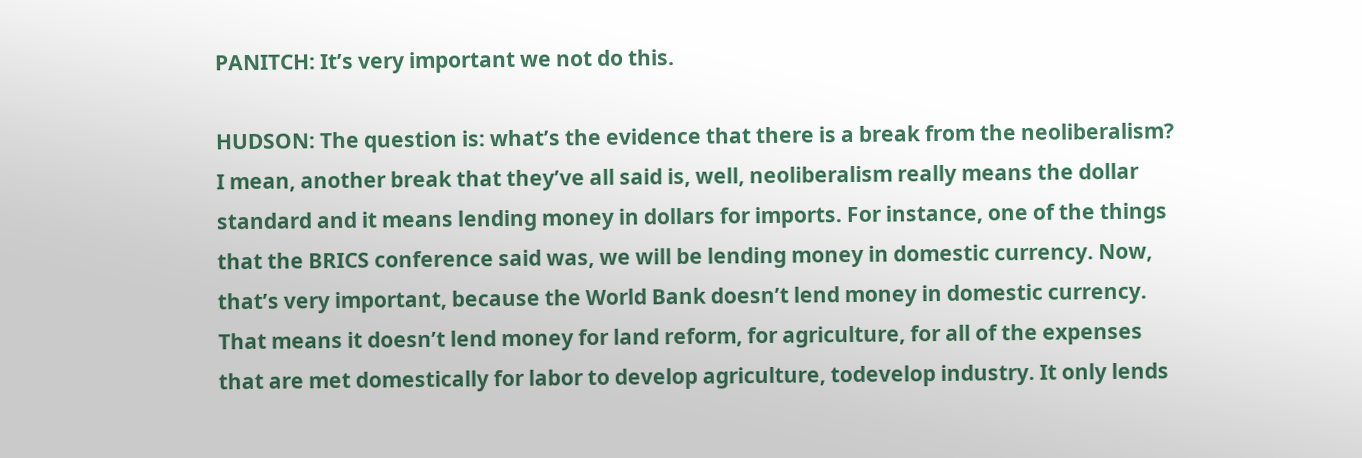PANITCH: It’s very important we not do this.

HUDSON: The question is: what’s the evidence that there is a break from the neoliberalism? I mean, another break that they’ve all said is, well, neoliberalism really means the dollar standard and it means lending money in dollars for imports. For instance, one of the things that the BRICS conference said was, we will be lending money in domestic currency. Now, that’s very important, because the World Bank doesn’t lend money in domestic currency. That means it doesn’t lend money for land reform, for agriculture, for all of the expenses that are met domestically for labor to develop agriculture, todevelop industry. It only lends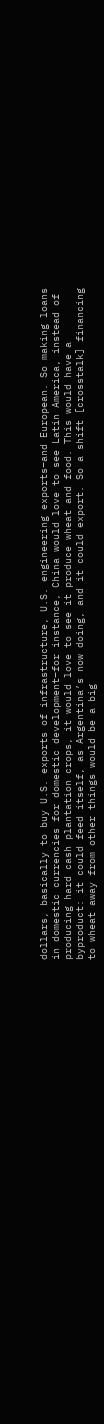dollars, basically to buy U.S. exports of infrastructure, U.S. engineering exports–and European. So making loans in domestic currencies for domestic development–for instance, China would love to see Latin America, instead of producing hard cash plantation crops, it would love to see it produce wheat and food. This would have a byproduct: it could feed itself, as Argentina’s now doing, and it could export. So a shift [crosstalk] financing to wheat away from other things would be a big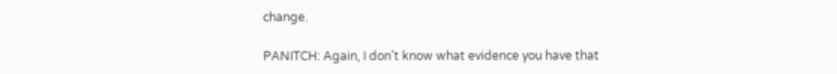change.

PANITCH: Again, I don’t know what evidence you have that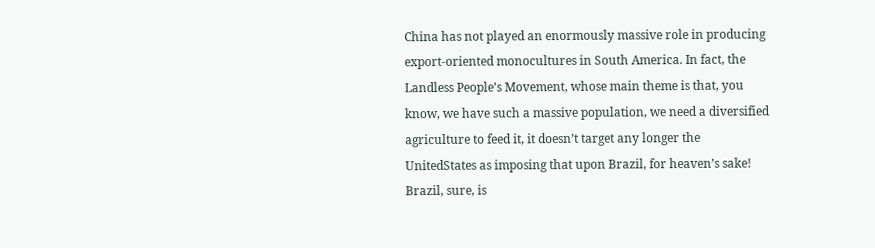China has not played an enormously massive role in producing export-oriented monocultures in South America. In fact, the Landless People’s Movement, whose main theme is that, you know, we have such a massive population, we need a diversified agriculture to feed it, it doesn’t target any longer the UnitedStates as imposing that upon Brazil, for heaven’s sake! Brazil, sure, is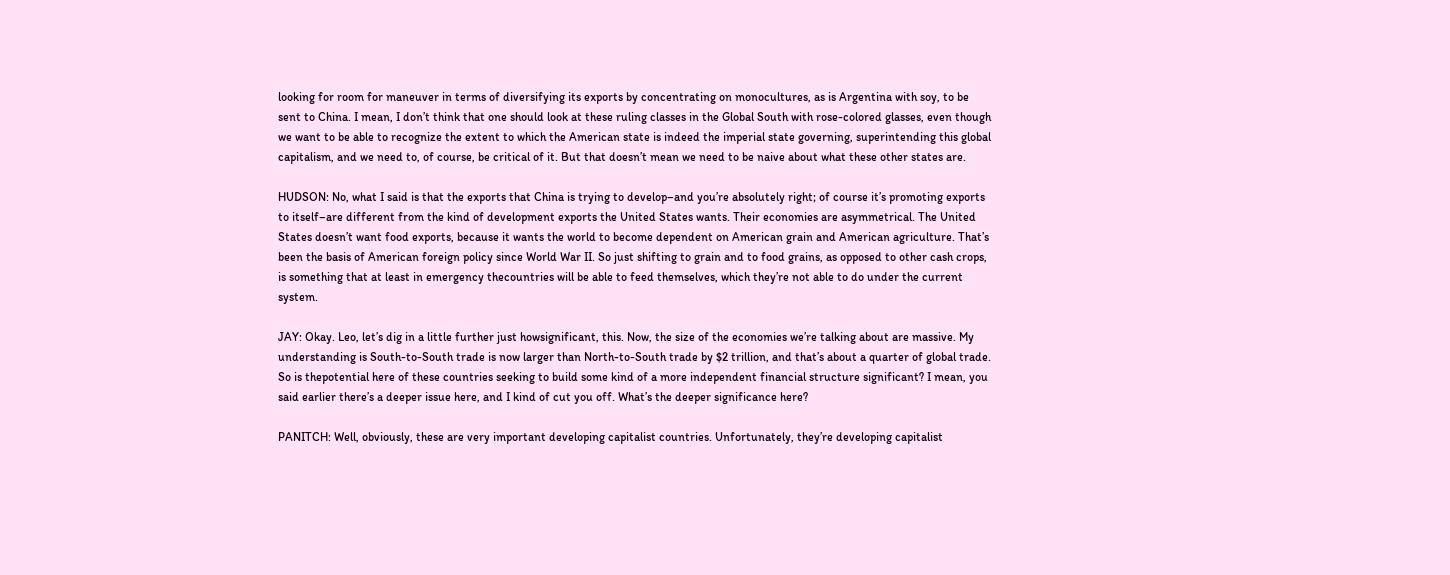looking for room for maneuver in terms of diversifying its exports by concentrating on monocultures, as is Argentina with soy, to be sent to China. I mean, I don’t think that one should look at these ruling classes in the Global South with rose-colored glasses, even though we want to be able to recognize the extent to which the American state is indeed the imperial state governing, superintending this global capitalism, and we need to, of course, be critical of it. But that doesn’t mean we need to be naive about what these other states are.

HUDSON: No, what I said is that the exports that China is trying to develop–and you’re absolutely right; of course it’s promoting exports to itself–are different from the kind of development exports the United States wants. Their economies are asymmetrical. The United States doesn’t want food exports, because it wants the world to become dependent on American grain and American agriculture. That’s been the basis of American foreign policy since World War II. So just shifting to grain and to food grains, as opposed to other cash crops, is something that at least in emergency thecountries will be able to feed themselves, which they’re not able to do under the current system.

JAY: Okay. Leo, let’s dig in a little further just howsignificant, this. Now, the size of the economies we’re talking about are massive. My understanding is South-to-South trade is now larger than North-to-South trade by $2 trillion, and that’s about a quarter of global trade. So is thepotential here of these countries seeking to build some kind of a more independent financial structure significant? I mean, you said earlier there’s a deeper issue here, and I kind of cut you off. What’s the deeper significance here?

PANITCH: Well, obviously, these are very important developing capitalist countries. Unfortunately, they’re developing capitalist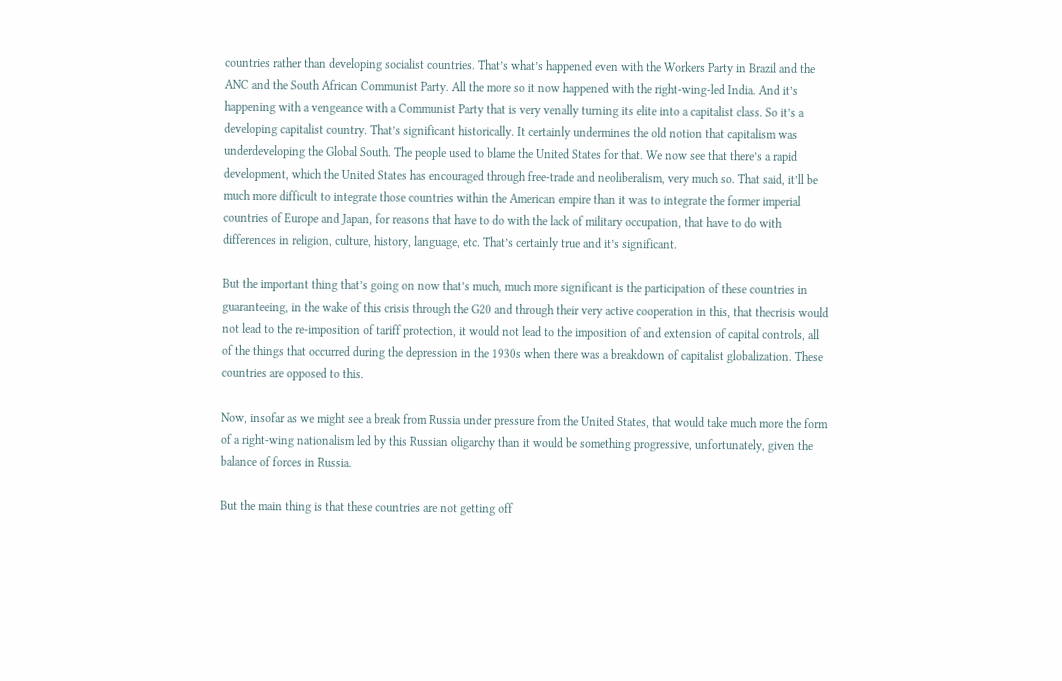countries rather than developing socialist countries. That’s what’s happened even with the Workers Party in Brazil and the ANC and the South African Communist Party. All the more so it now happened with the right-wing-led India. And it’s happening with a vengeance with a Communist Party that is very venally turning its elite into a capitalist class. So it’s a developing capitalist country. That’s significant historically. It certainly undermines the old notion that capitalism was underdeveloping the Global South. The people used to blame the United States for that. We now see that there’s a rapid development, which the United States has encouraged through free-trade and neoliberalism, very much so. That said, it’ll be much more difficult to integrate those countries within the American empire than it was to integrate the former imperial countries of Europe and Japan, for reasons that have to do with the lack of military occupation, that have to do with differences in religion, culture, history, language, etc. That’s certainly true and it’s significant.

But the important thing that’s going on now that’s much, much more significant is the participation of these countries in guaranteeing, in the wake of this crisis through the G20 and through their very active cooperation in this, that thecrisis would not lead to the re-imposition of tariff protection, it would not lead to the imposition of and extension of capital controls, all of the things that occurred during the depression in the 1930s when there was a breakdown of capitalist globalization. These countries are opposed to this.

Now, insofar as we might see a break from Russia under pressure from the United States, that would take much more the form of a right-wing nationalism led by this Russian oligarchy than it would be something progressive, unfortunately, given the balance of forces in Russia.

But the main thing is that these countries are not getting off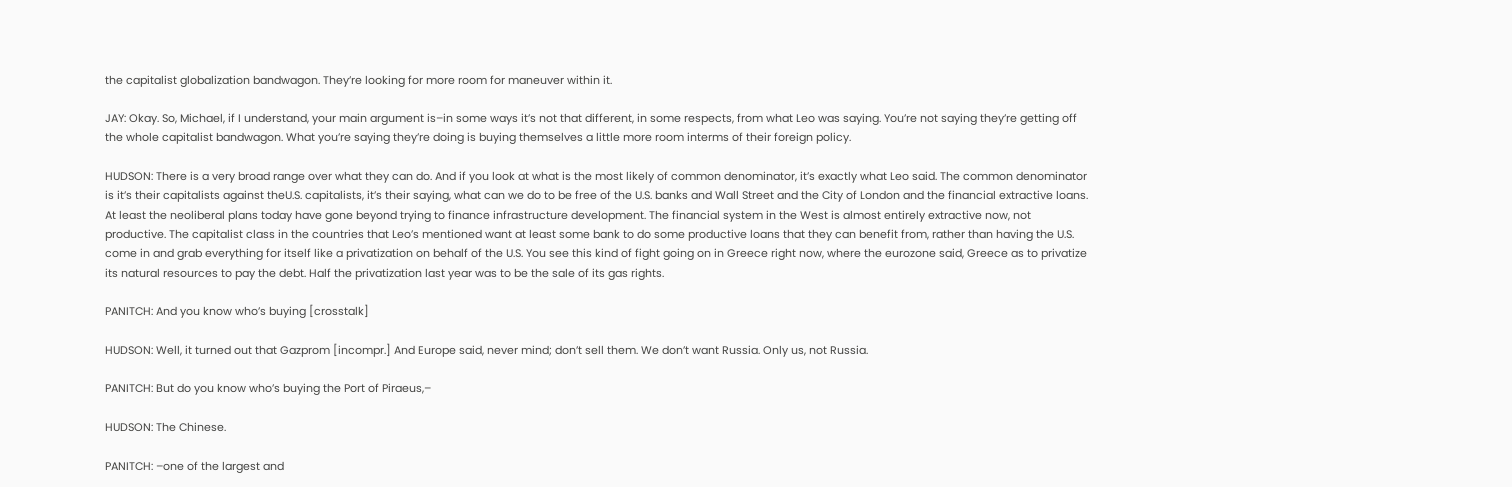the capitalist globalization bandwagon. They’re looking for more room for maneuver within it.

JAY: Okay. So, Michael, if I understand, your main argument is–in some ways it’s not that different, in some respects, from what Leo was saying. You’re not saying they’re getting off the whole capitalist bandwagon. What you’re saying they’re doing is buying themselves a little more room interms of their foreign policy.

HUDSON: There is a very broad range over what they can do. And if you look at what is the most likely of common denominator, it’s exactly what Leo said. The common denominator is it’s their capitalists against theU.S. capitalists, it’s their saying, what can we do to be free of the U.S. banks and Wall Street and the City of London and the financial extractive loans. At least the neoliberal plans today have gone beyond trying to finance infrastructure development. The financial system in the West is almost entirely extractive now, not productive. The capitalist class in the countries that Leo’s mentioned want at least some bank to do some productive loans that they can benefit from, rather than having the U.S. come in and grab everything for itself like a privatization on behalf of the U.S. You see this kind of fight going on in Greece right now, where the eurozone said, Greece as to privatize its natural resources to pay the debt. Half the privatization last year was to be the sale of its gas rights.

PANITCH: And you know who’s buying [crosstalk]

HUDSON: Well, it turned out that Gazprom [incompr.] And Europe said, never mind; don’t sell them. We don’t want Russia. Only us, not Russia.

PANITCH: But do you know who’s buying the Port of Piraeus,–

HUDSON: The Chinese.

PANITCH: –one of the largest and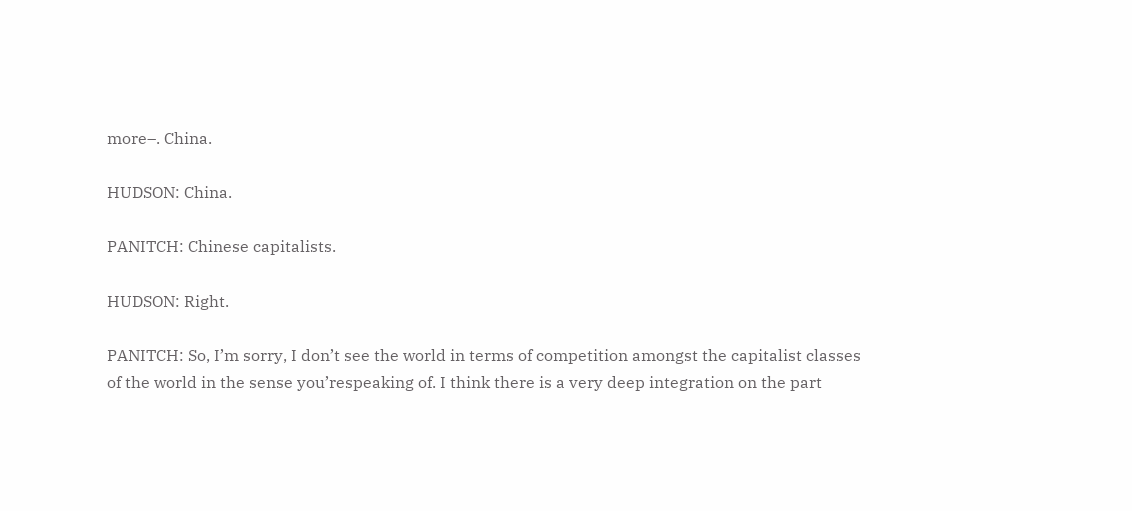more–. China.

HUDSON: China.

PANITCH: Chinese capitalists.

HUDSON: Right.

PANITCH: So, I’m sorry, I don’t see the world in terms of competition amongst the capitalist classes of the world in the sense you’respeaking of. I think there is a very deep integration on the part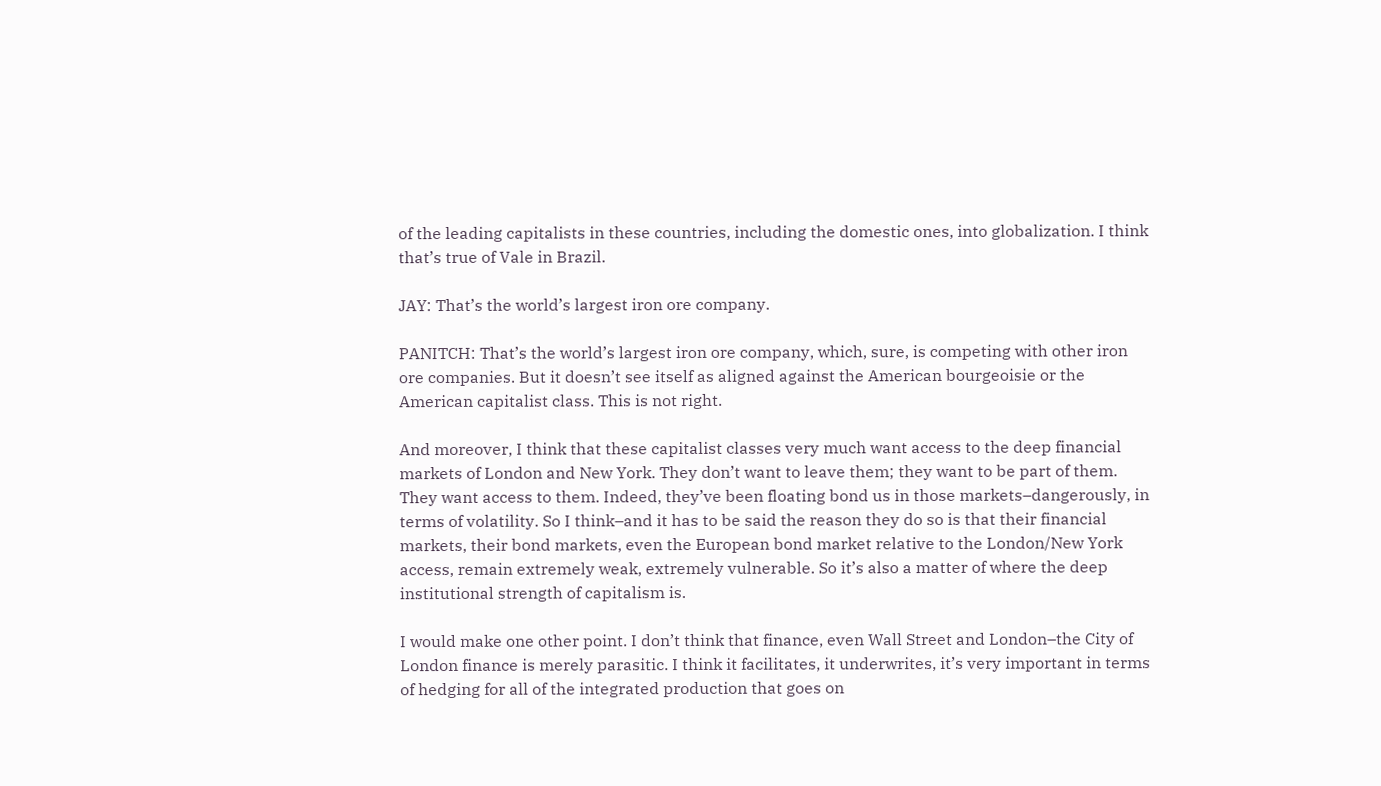of the leading capitalists in these countries, including the domestic ones, into globalization. I think that’s true of Vale in Brazil.

JAY: That’s the world’s largest iron ore company.

PANITCH: That’s the world’s largest iron ore company, which, sure, is competing with other iron ore companies. But it doesn’t see itself as aligned against the American bourgeoisie or the American capitalist class. This is not right.

And moreover, I think that these capitalist classes very much want access to the deep financial markets of London and New York. They don’t want to leave them; they want to be part of them. They want access to them. Indeed, they’ve been floating bond us in those markets–dangerously, in terms of volatility. So I think–and it has to be said the reason they do so is that their financial markets, their bond markets, even the European bond market relative to the London/New York access, remain extremely weak, extremely vulnerable. So it’s also a matter of where the deep institutional strength of capitalism is.

I would make one other point. I don’t think that finance, even Wall Street and London–the City of London finance is merely parasitic. I think it facilitates, it underwrites, it’s very important in terms of hedging for all of the integrated production that goes on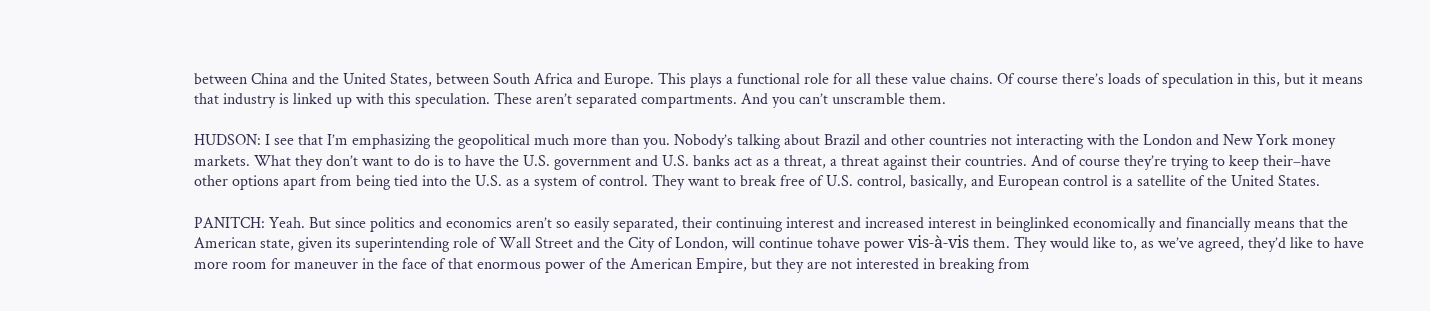between China and the United States, between South Africa and Europe. This plays a functional role for all these value chains. Of course there’s loads of speculation in this, but it means that industry is linked up with this speculation. These aren’t separated compartments. And you can’t unscramble them.

HUDSON: I see that I’m emphasizing the geopolitical much more than you. Nobody’s talking about Brazil and other countries not interacting with the London and New York money markets. What they don’t want to do is to have the U.S. government and U.S. banks act as a threat, a threat against their countries. And of course they’re trying to keep their–have other options apart from being tied into the U.S. as a system of control. They want to break free of U.S. control, basically, and European control is a satellite of the United States.

PANITCH: Yeah. But since politics and economics aren’t so easily separated, their continuing interest and increased interest in beinglinked economically and financially means that the American state, given its superintending role of Wall Street and the City of London, will continue tohave power vis-à-vis them. They would like to, as we’ve agreed, they’d like to have more room for maneuver in the face of that enormous power of the American Empire, but they are not interested in breaking from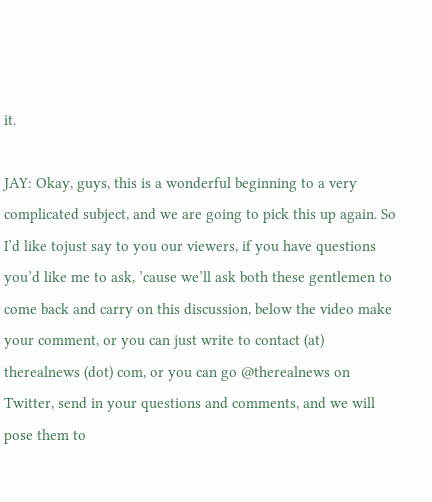it.

JAY: Okay, guys, this is a wonderful beginning to a very complicated subject, and we are going to pick this up again. So I’d like tojust say to you our viewers, if you have questions you’d like me to ask, ’cause we’ll ask both these gentlemen to come back and carry on this discussion, below the video make your comment, or you can just write to contact (at) therealnews (dot) com, or you can go @therealnews on Twitter, send in your questions and comments, and we will pose them to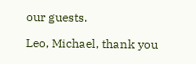our guests.

Leo, Michael, thank you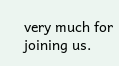very much for joining us.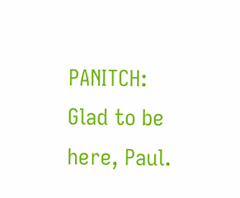PANITCH: Glad to be here, Paul.